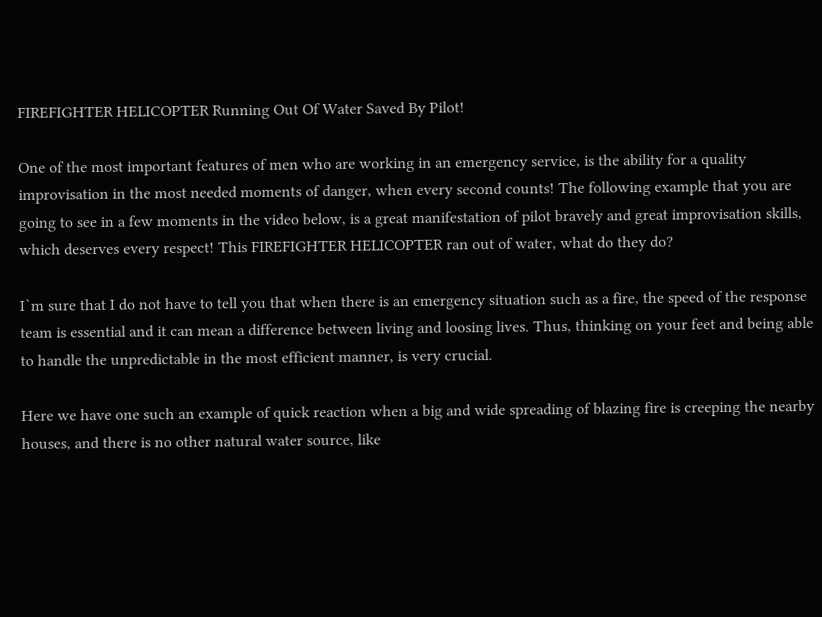FIREFIGHTER HELICOPTER Running Out Of Water Saved By Pilot!

One of the most important features of men who are working in an emergency service, is the ability for a quality improvisation in the most needed moments of danger, when every second counts! The following example that you are going to see in a few moments in the video below, is a great manifestation of pilot bravely and great improvisation skills, which deserves every respect! This FIREFIGHTER HELICOPTER ran out of water, what do they do?

I`m sure that I do not have to tell you that when there is an emergency situation such as a fire, the speed of the response team is essential and it can mean a difference between living and loosing lives. Thus, thinking on your feet and being able to handle the unpredictable in the most efficient manner, is very crucial.

Here we have one such an example of quick reaction when a big and wide spreading of blazing fire is creeping the nearby houses, and there is no other natural water source, like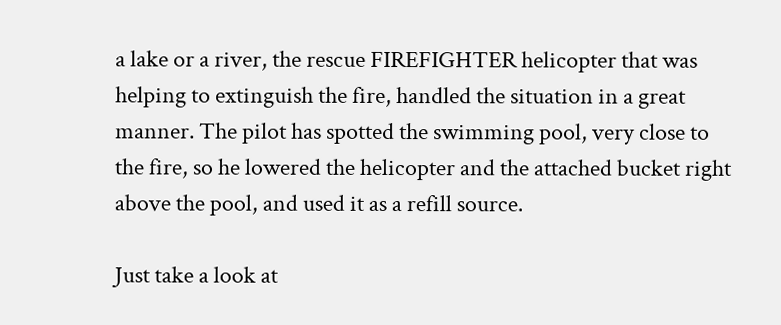a lake or a river, the rescue FIREFIGHTER helicopter that was helping to extinguish the fire, handled the situation in a great manner. The pilot has spotted the swimming pool, very close to the fire, so he lowered the helicopter and the attached bucket right above the pool, and used it as a refill source.

Just take a look at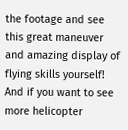the footage and see this great maneuver and amazing display of flying skills yourself! And if you want to see more helicopter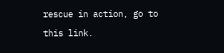rescue in action, go to this link.